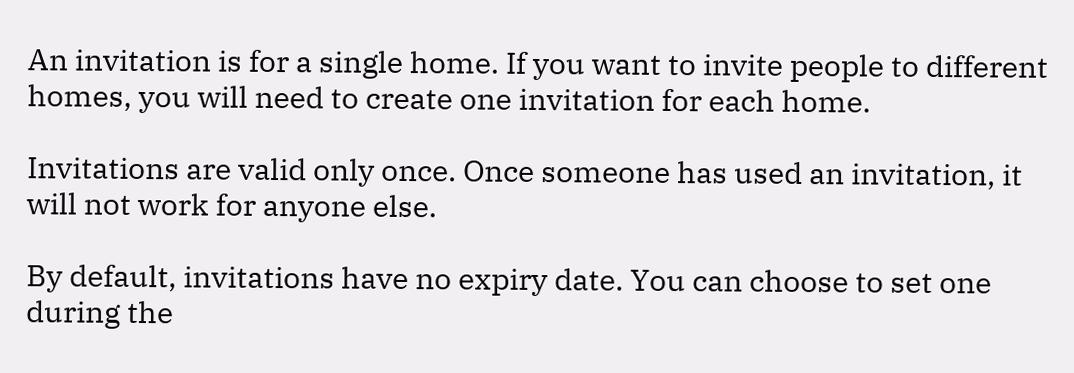An invitation is for a single home. If you want to invite people to different homes, you will need to create one invitation for each home.

Invitations are valid only once. Once someone has used an invitation, it will not work for anyone else.

By default, invitations have no expiry date. You can choose to set one during the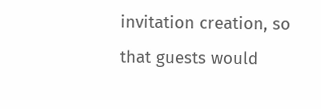invitation creation, so that guests would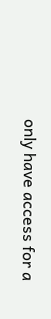only have access for a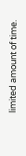limited amount of time.